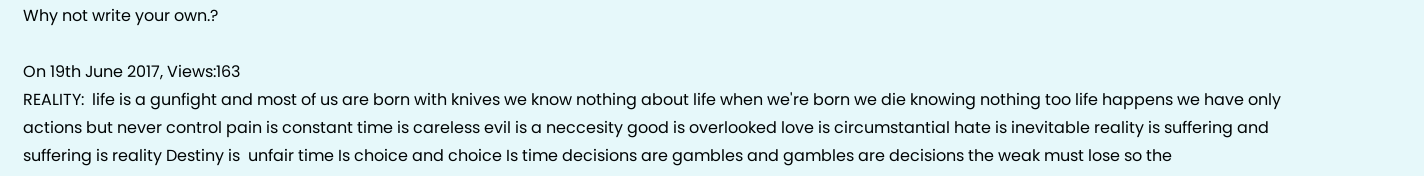Why not write your own.?

On 19th June 2017, Views:163
REALITY:  life is a gunfight and most of us are born with knives we know nothing about life when we're born we die knowing nothing too life happens we have only actions but never control pain is constant time is careless evil is a neccesity good is overlooked love is circumstantial hate is inevitable reality is suffering and suffering is reality Destiny is  unfair time Is choice and choice Is time decisions are gambles and gambles are decisions the weak must lose so the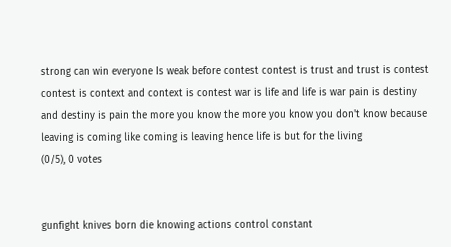strong can win everyone Is weak before contest contest is trust and trust is contest contest is context and context is contest war is life and life is war pain is destiny and destiny is pain the more you know the more you know you don't know because leaving is coming like coming is leaving hence life is but for the living
(0/5), 0 votes


gunfight knives born die knowing actions control constant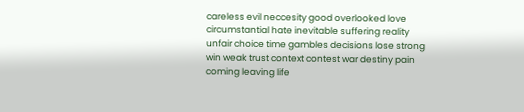careless evil neccesity good overlooked love circumstantial hate inevitable suffering reality unfair choice time gambles decisions lose strong win weak trust context contest war destiny pain coming leaving life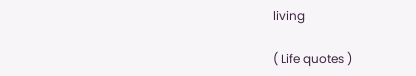living

( Life quotes )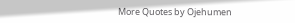More Quotes by Ojehumen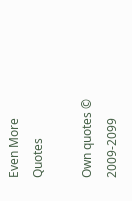Even More Quotes

Own quotes © 2009-2099